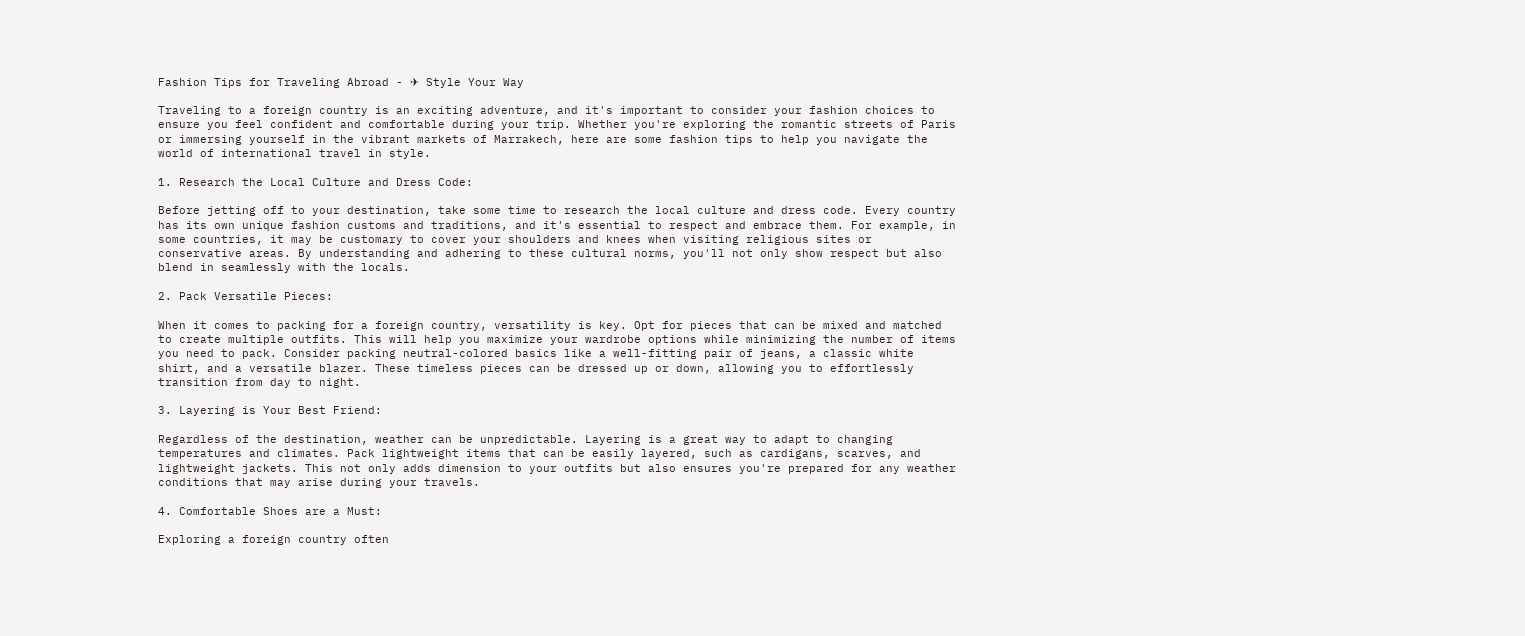Fashion Tips for Traveling Abroad - ✈ Style Your Way

Traveling to a foreign country is an exciting adventure, and it's important to consider your fashion choices to ensure you feel confident and comfortable during your trip. Whether you're exploring the romantic streets of Paris or immersing yourself in the vibrant markets of Marrakech, here are some fashion tips to help you navigate the world of international travel in style.

1. Research the Local Culture and Dress Code:

Before jetting off to your destination, take some time to research the local culture and dress code. Every country has its own unique fashion customs and traditions, and it's essential to respect and embrace them. For example, in some countries, it may be customary to cover your shoulders and knees when visiting religious sites or conservative areas. By understanding and adhering to these cultural norms, you'll not only show respect but also blend in seamlessly with the locals.

2. Pack Versatile Pieces:

When it comes to packing for a foreign country, versatility is key. Opt for pieces that can be mixed and matched to create multiple outfits. This will help you maximize your wardrobe options while minimizing the number of items you need to pack. Consider packing neutral-colored basics like a well-fitting pair of jeans, a classic white shirt, and a versatile blazer. These timeless pieces can be dressed up or down, allowing you to effortlessly transition from day to night.

3. Layering is Your Best Friend:

Regardless of the destination, weather can be unpredictable. Layering is a great way to adapt to changing temperatures and climates. Pack lightweight items that can be easily layered, such as cardigans, scarves, and lightweight jackets. This not only adds dimension to your outfits but also ensures you're prepared for any weather conditions that may arise during your travels.

4. Comfortable Shoes are a Must:

Exploring a foreign country often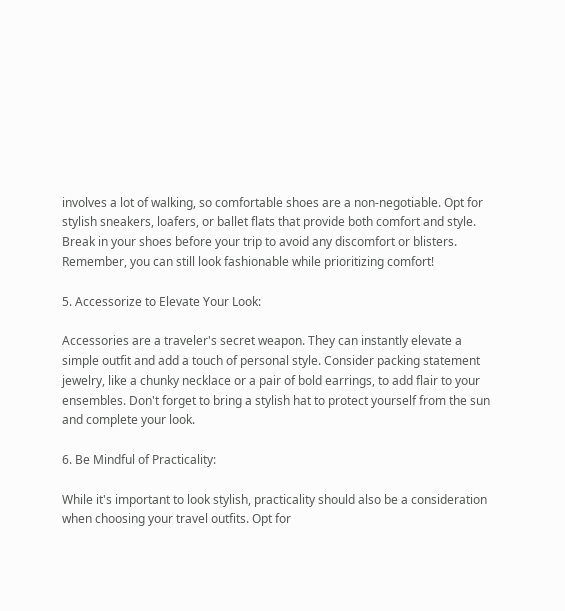involves a lot of walking, so comfortable shoes are a non-negotiable. Opt for stylish sneakers, loafers, or ballet flats that provide both comfort and style. Break in your shoes before your trip to avoid any discomfort or blisters. Remember, you can still look fashionable while prioritizing comfort!

5. Accessorize to Elevate Your Look:

Accessories are a traveler's secret weapon. They can instantly elevate a simple outfit and add a touch of personal style. Consider packing statement jewelry, like a chunky necklace or a pair of bold earrings, to add flair to your ensembles. Don't forget to bring a stylish hat to protect yourself from the sun and complete your look.

6. Be Mindful of Practicality:

While it's important to look stylish, practicality should also be a consideration when choosing your travel outfits. Opt for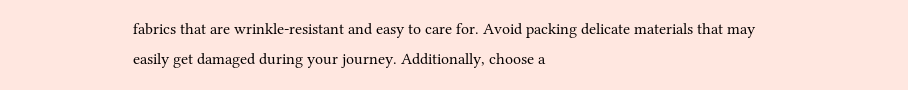fabrics that are wrinkle-resistant and easy to care for. Avoid packing delicate materials that may easily get damaged during your journey. Additionally, choose a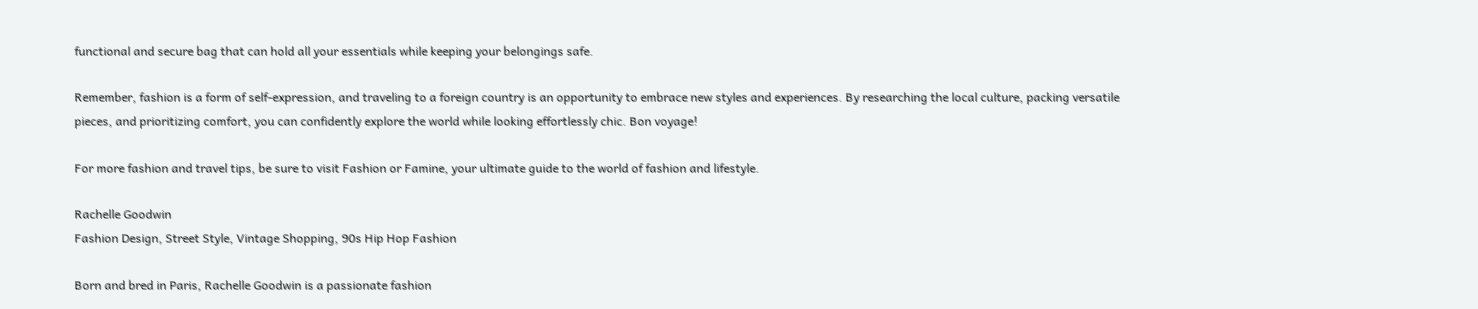functional and secure bag that can hold all your essentials while keeping your belongings safe.

Remember, fashion is a form of self-expression, and traveling to a foreign country is an opportunity to embrace new styles and experiences. By researching the local culture, packing versatile pieces, and prioritizing comfort, you can confidently explore the world while looking effortlessly chic. Bon voyage!

For more fashion and travel tips, be sure to visit Fashion or Famine, your ultimate guide to the world of fashion and lifestyle.

Rachelle Goodwin
Fashion Design, Street Style, Vintage Shopping, 90s Hip Hop Fashion

Born and bred in Paris, Rachelle Goodwin is a passionate fashion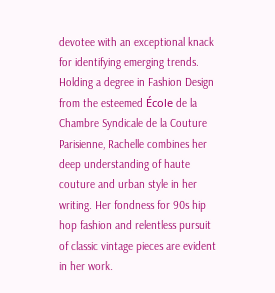devotee with an exceptional knack for identifying emerging trends. Holding a degree in Fashion Design from the esteemed École de la Chambre Syndicale de la Couture Parisienne, Rachelle combines her deep understanding of haute couture and urban style in her writing. Her fondness for 90s hip hop fashion and relentless pursuit of classic vintage pieces are evident in her work.